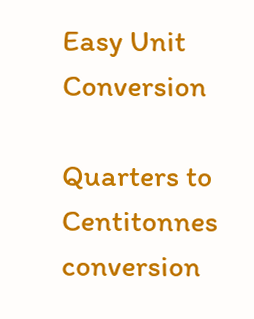Easy Unit Conversion

Quarters to Centitonnes conversion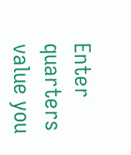Enter quarters value you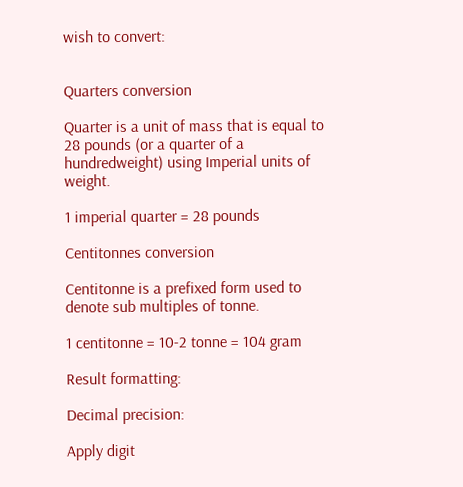wish to convert:


Quarters conversion

Quarter is a unit of mass that is equal to 28 pounds (or a quarter of a hundredweight) using Imperial units of weight.

1 imperial quarter = 28 pounds

Centitonnes conversion

Centitonne is a prefixed form used to denote sub multiples of tonne.

1 centitonne = 10-2 tonne = 104 gram

Result formatting:

Decimal precision:

Apply digit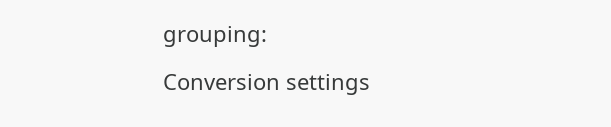grouping:

Conversion settings